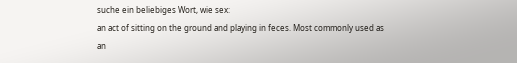suche ein beliebiges Wort, wie sex:
an act of sitting on the ground and playing in feces. Most commonly used as an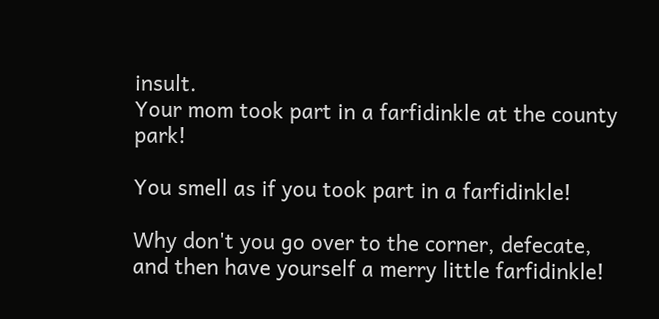insult.
Your mom took part in a farfidinkle at the county park!

You smell as if you took part in a farfidinkle!

Why don't you go over to the corner, defecate, and then have yourself a merry little farfidinkle!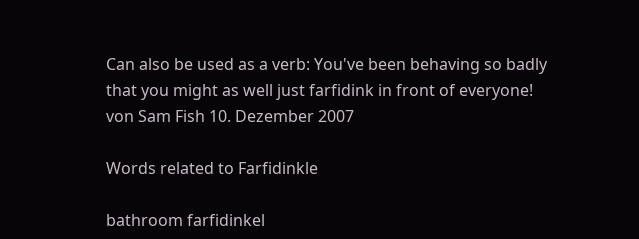Can also be used as a verb: You've been behaving so badly that you might as well just farfidink in front of everyone!
von Sam Fish 10. Dezember 2007

Words related to Farfidinkle

bathroom farfidinkel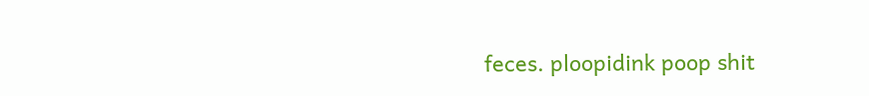feces. ploopidink poop shit